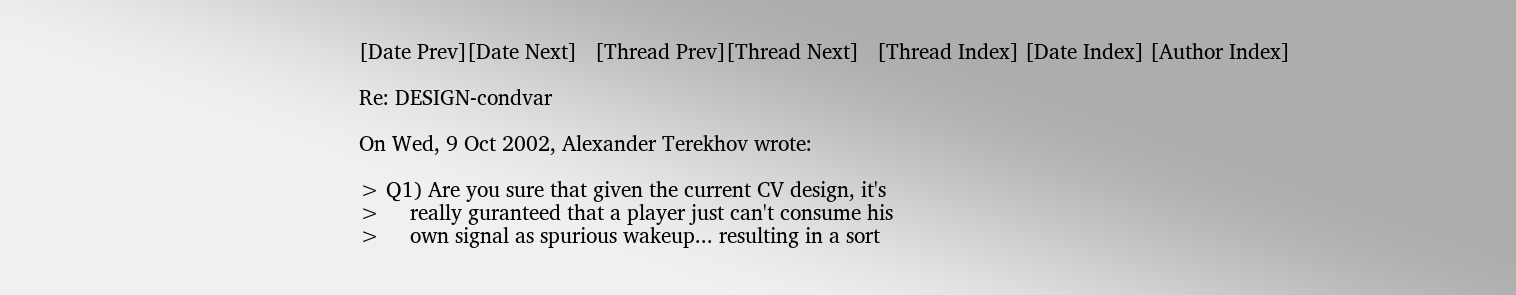[Date Prev][Date Next]   [Thread Prev][Thread Next]   [Thread Index] [Date Index] [Author Index]

Re: DESIGN-condvar

On Wed, 9 Oct 2002, Alexander Terekhov wrote:

> Q1) Are you sure that given the current CV design, it's
>     really guranteed that a player just can't consume his
>     own signal as spurious wakeup... resulting in a sort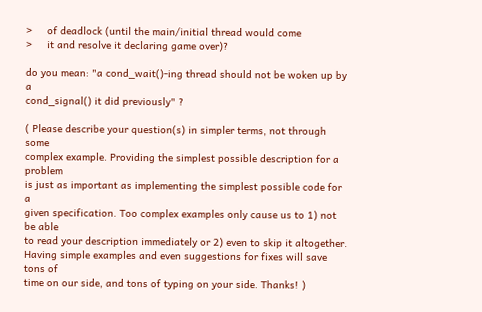>     of deadlock (until the main/initial thread would come
>     it and resolve it declaring game over)?

do you mean: "a cond_wait()-ing thread should not be woken up by a
cond_signal() it did previously" ?

( Please describe your question(s) in simpler terms, not through some
complex example. Providing the simplest possible description for a problem
is just as important as implementing the simplest possible code for a
given specification. Too complex examples only cause us to 1) not be able
to read your description immediately or 2) even to skip it altogether.
Having simple examples and even suggestions for fixes will save tons of
time on our side, and tons of typing on your side. Thanks! )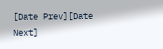[Date Prev][Date Next]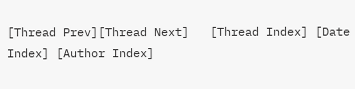[Thread Prev][Thread Next]   [Thread Index] [Date Index] [Author Index]